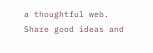a thoughtful web.
Share good ideas and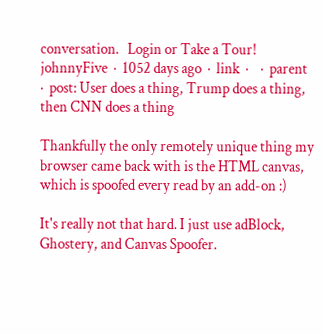conversation.   Login or Take a Tour!
johnnyFive  ·  1052 days ago  ·  link  ·    ·  parent  ·  post: User does a thing, Trump does a thing, then CNN does a thing

Thankfully the only remotely unique thing my browser came back with is the HTML canvas, which is spoofed every read by an add-on :)

It's really not that hard. I just use adBlock, Ghostery, and Canvas Spoofer.